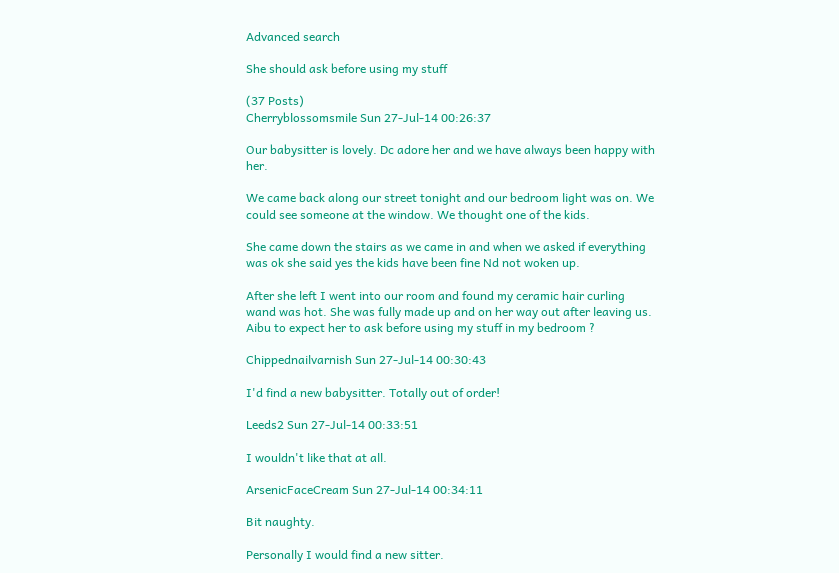Advanced search

She should ask before using my stuff

(37 Posts)
Cherryblossomsmile Sun 27-Jul-14 00:26:37

Our babysitter is lovely. Dc adore her and we have always been happy with her.

We came back along our street tonight and our bedroom light was on. We could see someone at the window. We thought one of the kids.

She came down the stairs as we came in and when we asked if everything was ok she said yes the kids have been fine Nd not woken up.

After she left I went into our room and found my ceramic hair curling wand was hot. She was fully made up and on her way out after leaving us. Aibu to expect her to ask before using my stuff in my bedroom ?

Chippednailvarnish Sun 27-Jul-14 00:30:43

I'd find a new babysitter. Totally out of order!

Leeds2 Sun 27-Jul-14 00:33:51

I wouldn't like that at all.

ArsenicFaceCream Sun 27-Jul-14 00:34:11

Bit naughty.

Personally I would find a new sitter.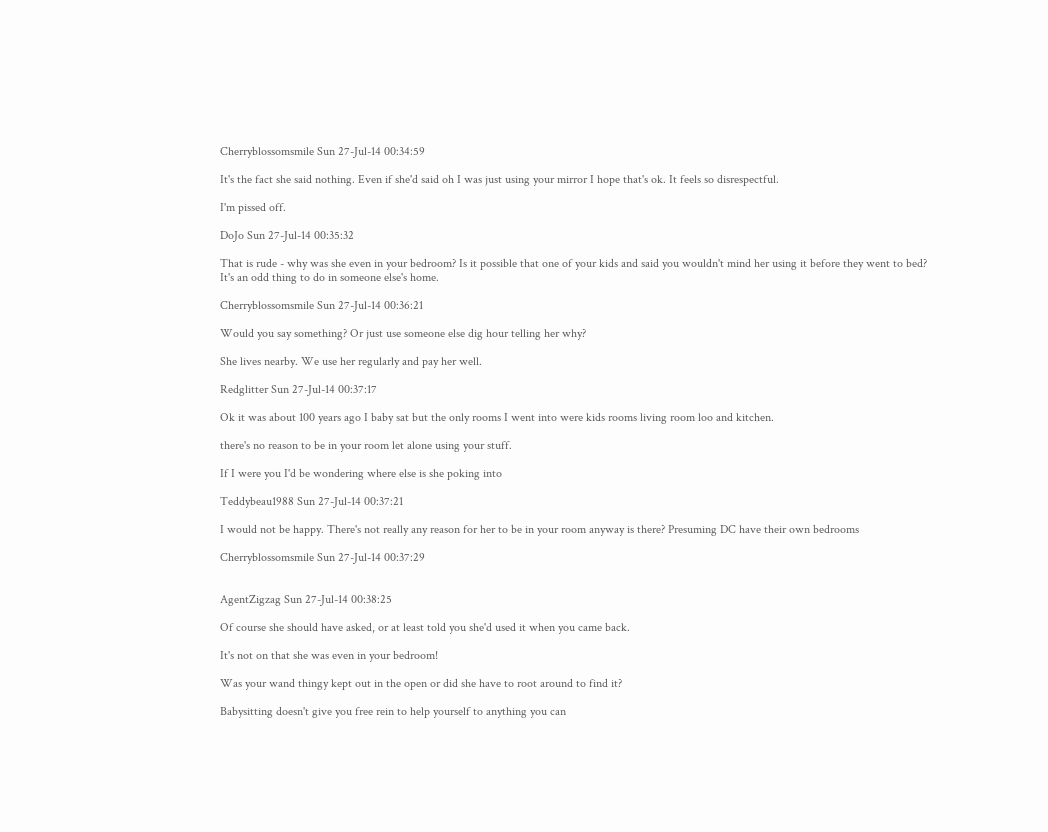Cherryblossomsmile Sun 27-Jul-14 00:34:59

It's the fact she said nothing. Even if she'd said oh I was just using your mirror I hope that's ok. It feels so disrespectful.

I'm pissed off.

DoJo Sun 27-Jul-14 00:35:32

That is rude - why was she even in your bedroom? Is it possible that one of your kids and said you wouldn't mind her using it before they went to bed? It's an odd thing to do in someone else's home.

Cherryblossomsmile Sun 27-Jul-14 00:36:21

Would you say something? Or just use someone else dig hour telling her why?

She lives nearby. We use her regularly and pay her well.

Redglitter Sun 27-Jul-14 00:37:17

Ok it was about 100 years ago I baby sat but the only rooms I went into were kids rooms living room loo and kitchen.

there's no reason to be in your room let alone using your stuff.

If I were you I'd be wondering where else is she poking into

Teddybeau1988 Sun 27-Jul-14 00:37:21

I would not be happy. There's not really any reason for her to be in your room anyway is there? Presuming DC have their own bedrooms

Cherryblossomsmile Sun 27-Jul-14 00:37:29


AgentZigzag Sun 27-Jul-14 00:38:25

Of course she should have asked, or at least told you she'd used it when you came back.

It's not on that she was even in your bedroom!

Was your wand thingy kept out in the open or did she have to root around to find it?

Babysitting doesn't give you free rein to help yourself to anything you can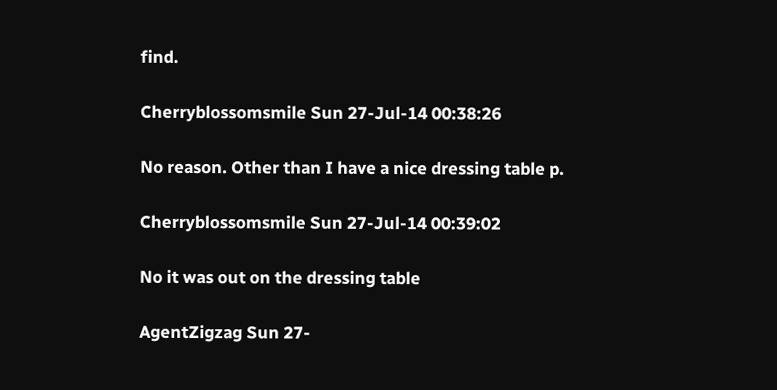find.

Cherryblossomsmile Sun 27-Jul-14 00:38:26

No reason. Other than I have a nice dressing table p.

Cherryblossomsmile Sun 27-Jul-14 00:39:02

No it was out on the dressing table

AgentZigzag Sun 27-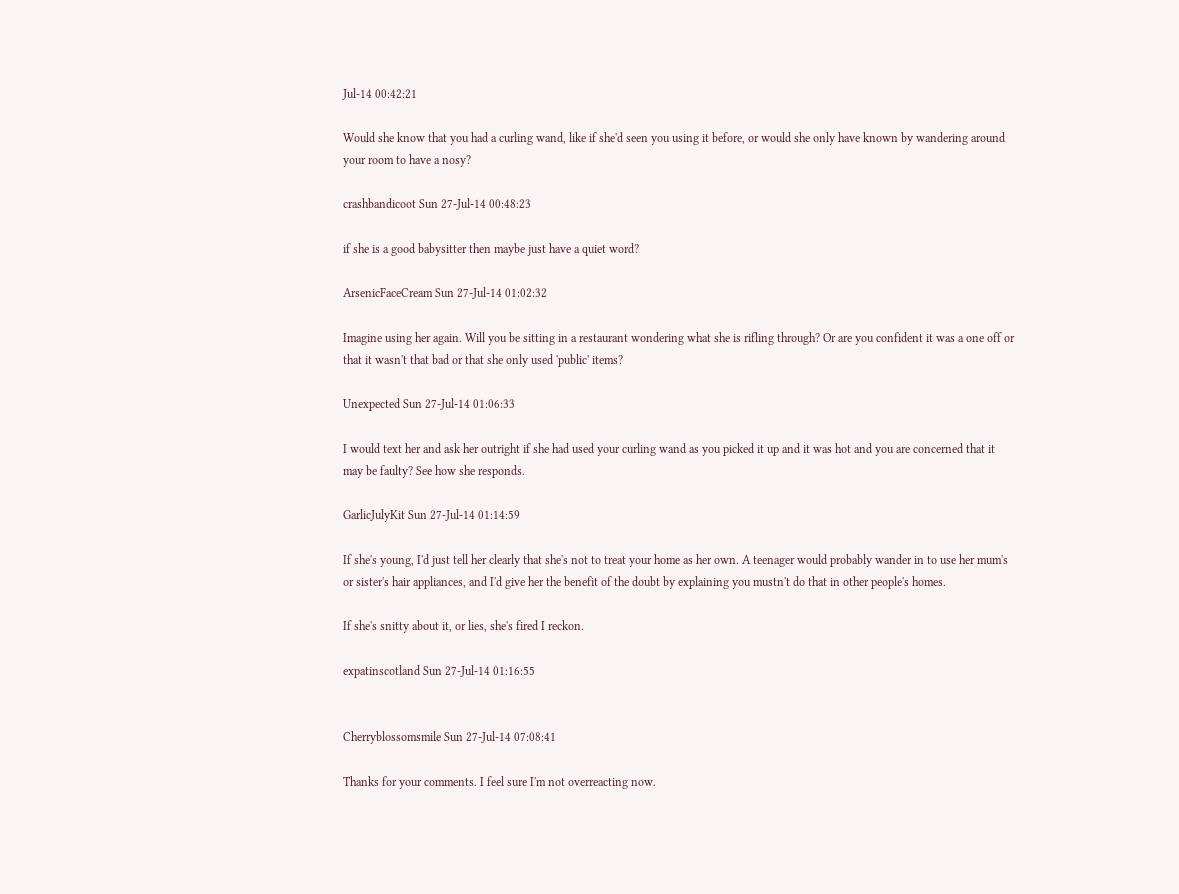Jul-14 00:42:21

Would she know that you had a curling wand, like if she'd seen you using it before, or would she only have known by wandering around your room to have a nosy?

crashbandicoot Sun 27-Jul-14 00:48:23

if she is a good babysitter then maybe just have a quiet word?

ArsenicFaceCream Sun 27-Jul-14 01:02:32

Imagine using her again. Will you be sitting in a restaurant wondering what she is rifling through? Or are you confident it was a one off or that it wasn't that bad or that she only used 'public' items?

Unexpected Sun 27-Jul-14 01:06:33

I would text her and ask her outright if she had used your curling wand as you picked it up and it was hot and you are concerned that it may be faulty? See how she responds.

GarlicJulyKit Sun 27-Jul-14 01:14:59

If she's young, I'd just tell her clearly that she's not to treat your home as her own. A teenager would probably wander in to use her mum's or sister's hair appliances, and I'd give her the benefit of the doubt by explaining you mustn't do that in other people's homes.

If she's snitty about it, or lies, she's fired I reckon.

expatinscotland Sun 27-Jul-14 01:16:55


Cherryblossomsmile Sun 27-Jul-14 07:08:41

Thanks for your comments. I feel sure I'm not overreacting now.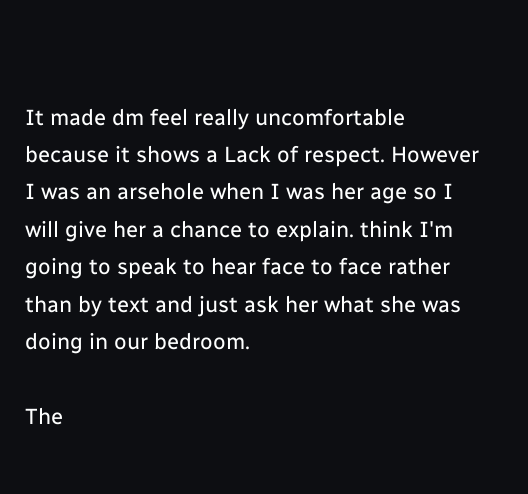It made dm feel really uncomfortable because it shows a Lack of respect. However I was an arsehole when I was her age so I will give her a chance to explain. think I'm going to speak to hear face to face rather than by text and just ask her what she was doing in our bedroom.

The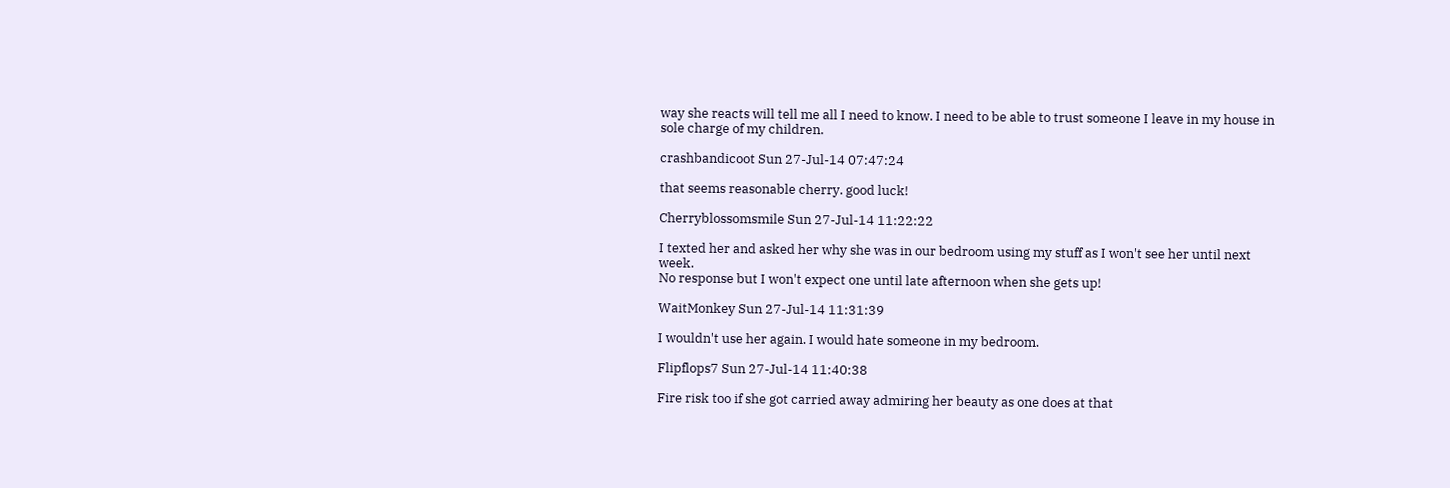way she reacts will tell me all I need to know. I need to be able to trust someone I leave in my house in sole charge of my children.

crashbandicoot Sun 27-Jul-14 07:47:24

that seems reasonable cherry. good luck!

Cherryblossomsmile Sun 27-Jul-14 11:22:22

I texted her and asked her why she was in our bedroom using my stuff as I won't see her until next week.
No response but I won't expect one until late afternoon when she gets up!

WaitMonkey Sun 27-Jul-14 11:31:39

I wouldn't use her again. I would hate someone in my bedroom.

Flipflops7 Sun 27-Jul-14 11:40:38

Fire risk too if she got carried away admiring her beauty as one does at that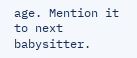age. Mention it to next babysitter.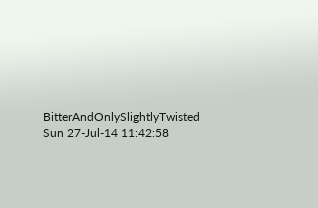BitterAndOnlySlightlyTwisted Sun 27-Jul-14 11:42:58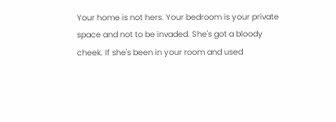Your home is not hers. Your bedroom is your private space and not to be invaded. She's got a bloody cheek. If she's been in your room and used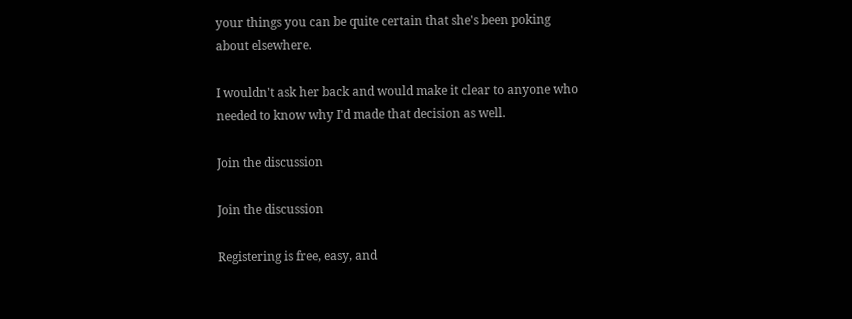your things you can be quite certain that she's been poking about elsewhere.

I wouldn't ask her back and would make it clear to anyone who needed to know why I'd made that decision as well.

Join the discussion

Join the discussion

Registering is free, easy, and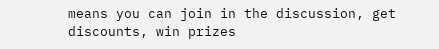means you can join in the discussion, get discounts, win prizes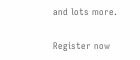and lots more.

Register now